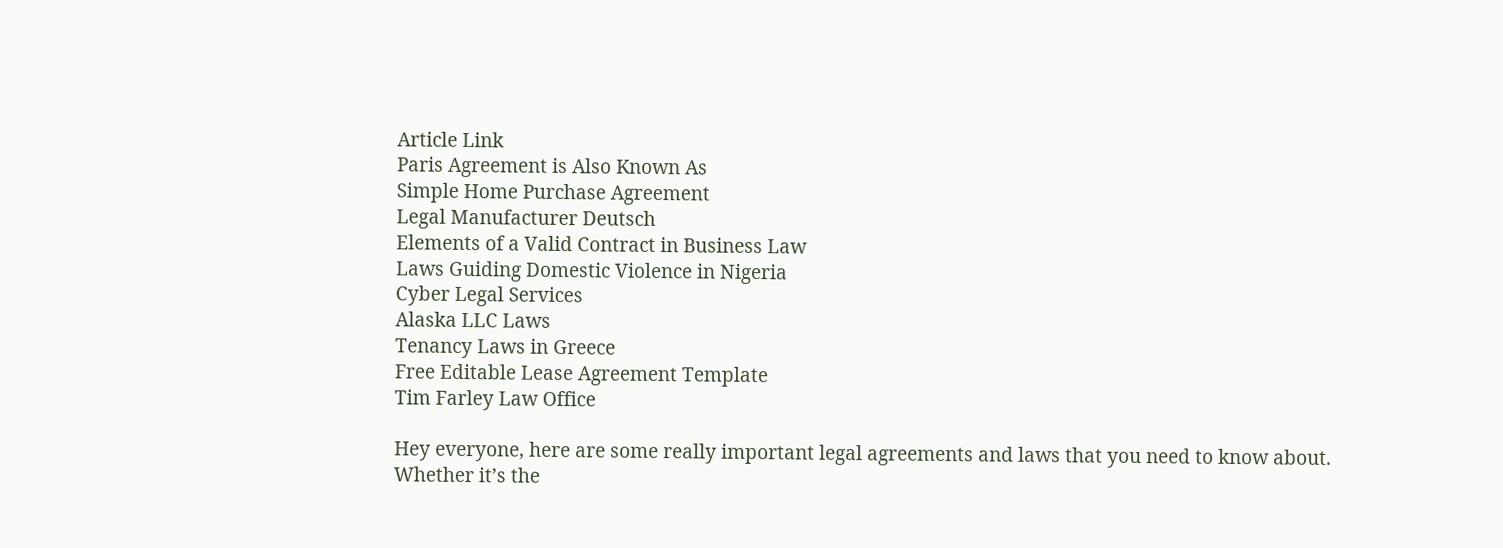Article Link
Paris Agreement is Also Known As
Simple Home Purchase Agreement
Legal Manufacturer Deutsch
Elements of a Valid Contract in Business Law
Laws Guiding Domestic Violence in Nigeria
Cyber Legal Services
Alaska LLC Laws
Tenancy Laws in Greece
Free Editable Lease Agreement Template
Tim Farley Law Office

Hey everyone, here are some really important legal agreements and laws that you need to know about. Whether it’s the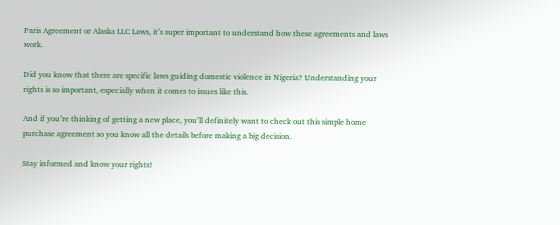Paris Agreement or Alaska LLC Laws, it’s super important to understand how these agreements and laws work.

Did you know that there are specific laws guiding domestic violence in Nigeria? Understanding your rights is so important, especially when it comes to issues like this.

And if you’re thinking of getting a new place, you’ll definitely want to check out this simple home purchase agreement so you know all the details before making a big decision.

Stay informed and know your rights!